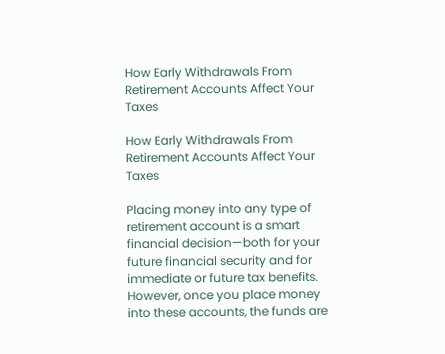How Early Withdrawals From Retirement Accounts Affect Your Taxes

How Early Withdrawals From Retirement Accounts Affect Your Taxes

Placing money into any type of retirement account is a smart financial decision—both for your future financial security and for immediate or future tax benefits. However, once you place money into these accounts, the funds are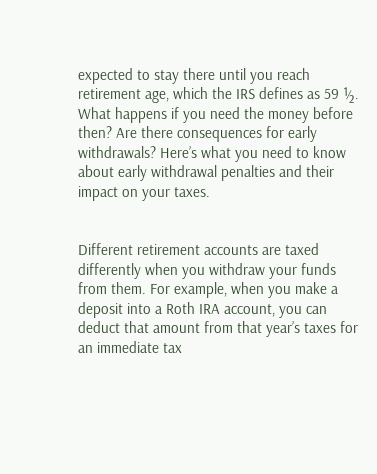expected to stay there until you reach retirement age, which the IRS defines as 59 ½. What happens if you need the money before then? Are there consequences for early withdrawals? Here’s what you need to know about early withdrawal penalties and their impact on your taxes.


Different retirement accounts are taxed differently when you withdraw your funds from them. For example, when you make a deposit into a Roth IRA account, you can deduct that amount from that year’s taxes for an immediate tax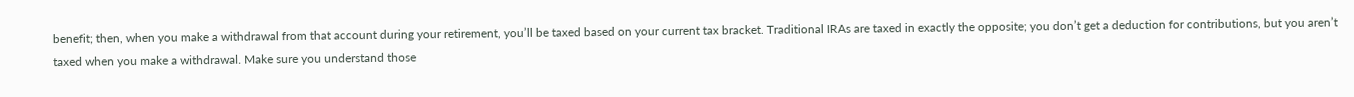benefit; then, when you make a withdrawal from that account during your retirement, you’ll be taxed based on your current tax bracket. Traditional IRAs are taxed in exactly the opposite; you don’t get a deduction for contributions, but you aren’t taxed when you make a withdrawal. Make sure you understand those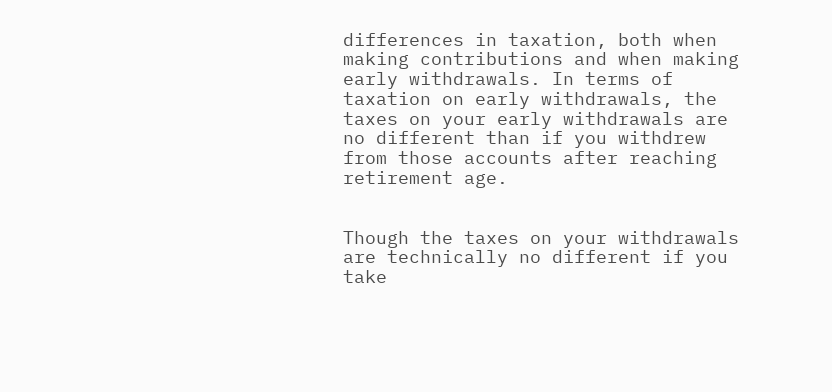differences in taxation, both when making contributions and when making early withdrawals. In terms of taxation on early withdrawals, the taxes on your early withdrawals are no different than if you withdrew from those accounts after reaching retirement age.


Though the taxes on your withdrawals are technically no different if you take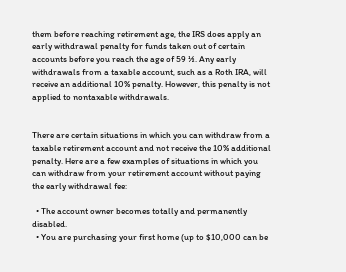them before reaching retirement age, the IRS does apply an early withdrawal penalty for funds taken out of certain accounts before you reach the age of 59 ½. Any early withdrawals from a taxable account, such as a Roth IRA, will receive an additional 10% penalty. However, this penalty is not applied to nontaxable withdrawals.


There are certain situations in which you can withdraw from a taxable retirement account and not receive the 10% additional penalty. Here are a few examples of situations in which you can withdraw from your retirement account without paying the early withdrawal fee:

  • The account owner becomes totally and permanently disabled.
  • You are purchasing your first home (up to $10,000 can be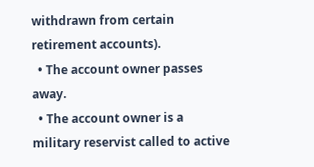withdrawn from certain retirement accounts).
  • The account owner passes away.
  • The account owner is a military reservist called to active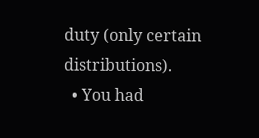duty (only certain distributions).
  • You had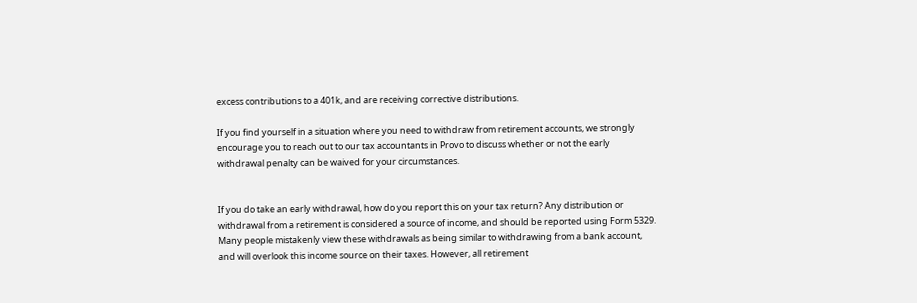excess contributions to a 401k, and are receiving corrective distributions.

If you find yourself in a situation where you need to withdraw from retirement accounts, we strongly encourage you to reach out to our tax accountants in Provo to discuss whether or not the early withdrawal penalty can be waived for your circumstances.


If you do take an early withdrawal, how do you report this on your tax return? Any distribution or withdrawal from a retirement is considered a source of income, and should be reported using Form 5329. Many people mistakenly view these withdrawals as being similar to withdrawing from a bank account, and will overlook this income source on their taxes. However, all retirement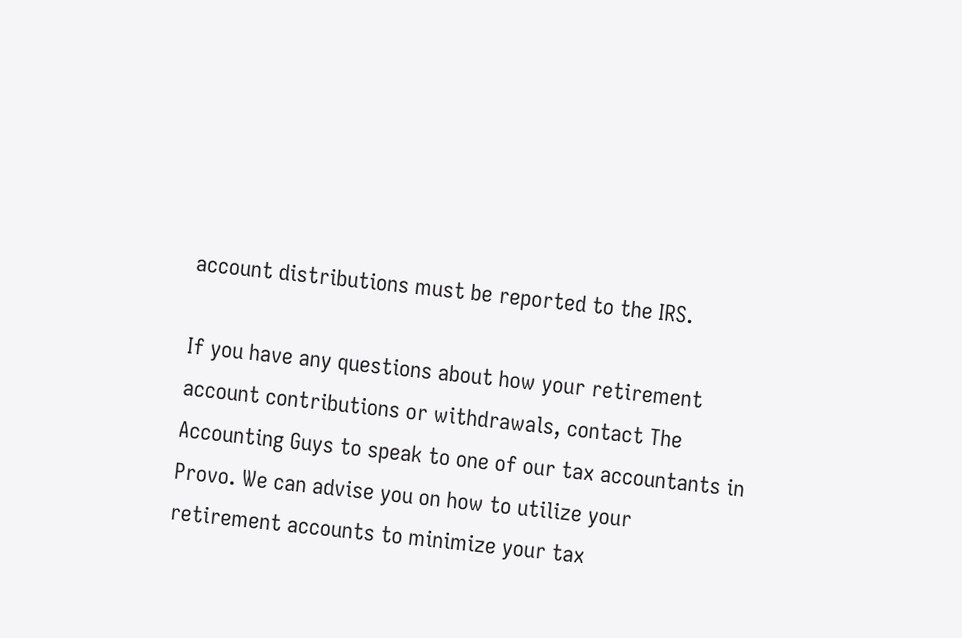account distributions must be reported to the IRS.

If you have any questions about how your retirement account contributions or withdrawals, contact The Accounting Guys to speak to one of our tax accountants in Provo. We can advise you on how to utilize your retirement accounts to minimize your tax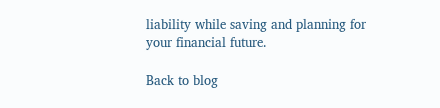liability while saving and planning for your financial future.

Back to blog